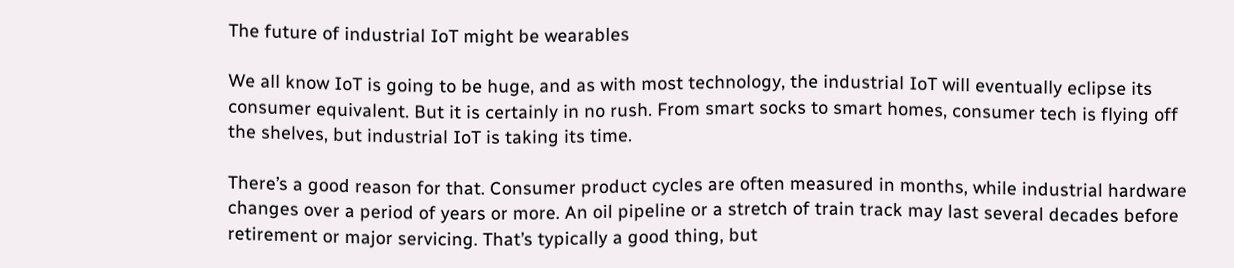The future of industrial IoT might be wearables

We all know IoT is going to be huge, and as with most technology, the industrial IoT will eventually eclipse its consumer equivalent. But it is certainly in no rush. From smart socks to smart homes, consumer tech is flying off the shelves, but industrial IoT is taking its time.

There’s a good reason for that. Consumer product cycles are often measured in months, while industrial hardware changes over a period of years or more. An oil pipeline or a stretch of train track may last several decades before retirement or major servicing. That’s typically a good thing, but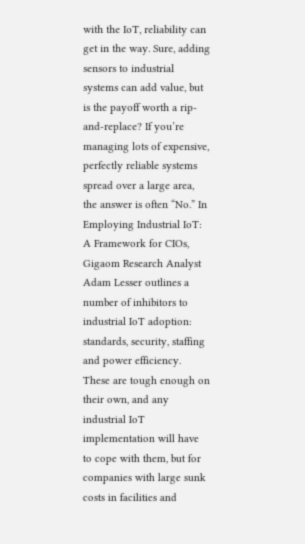with the IoT, reliability can get in the way. Sure, adding sensors to industrial systems can add value, but is the payoff worth a rip-and-replace? If you’re managing lots of expensive, perfectly reliable systems spread over a large area, the answer is often “No.” In Employing Industrial IoT: A Framework for CIOs, Gigaom Research Analyst Adam Lesser outlines a number of inhibitors to industrial IoT adoption: standards, security, staffing and power efficiency. These are tough enough on their own, and any industrial IoT implementation will have to cope with them, but for companies with large sunk costs in facilities and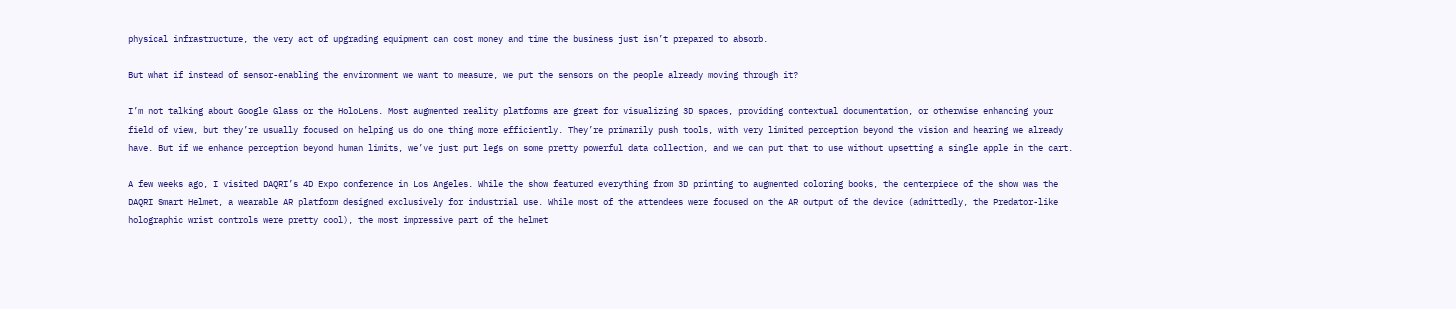physical infrastructure, the very act of upgrading equipment can cost money and time the business just isn’t prepared to absorb.

But what if instead of sensor-enabling the environment we want to measure, we put the sensors on the people already moving through it?

I’m not talking about Google Glass or the HoloLens. Most augmented reality platforms are great for visualizing 3D spaces, providing contextual documentation, or otherwise enhancing your field of view, but they’re usually focused on helping us do one thing more efficiently. They’re primarily push tools, with very limited perception beyond the vision and hearing we already have. But if we enhance perception beyond human limits, we’ve just put legs on some pretty powerful data collection, and we can put that to use without upsetting a single apple in the cart.

A few weeks ago, I visited DAQRI’s 4D Expo conference in Los Angeles. While the show featured everything from 3D printing to augmented coloring books, the centerpiece of the show was the DAQRI Smart Helmet, a wearable AR platform designed exclusively for industrial use. While most of the attendees were focused on the AR output of the device (admittedly, the Predator-like holographic wrist controls were pretty cool), the most impressive part of the helmet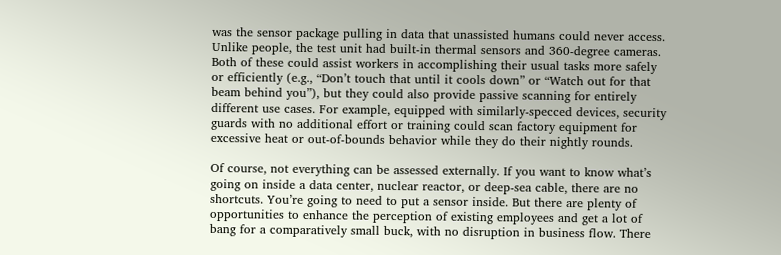was the sensor package pulling in data that unassisted humans could never access. Unlike people, the test unit had built-in thermal sensors and 360-degree cameras. Both of these could assist workers in accomplishing their usual tasks more safely or efficiently (e.g., “Don’t touch that until it cools down” or “Watch out for that beam behind you”), but they could also provide passive scanning for entirely different use cases. For example, equipped with similarly-specced devices, security guards with no additional effort or training could scan factory equipment for excessive heat or out-of-bounds behavior while they do their nightly rounds.

Of course, not everything can be assessed externally. If you want to know what’s going on inside a data center, nuclear reactor, or deep-sea cable, there are no shortcuts. You’re going to need to put a sensor inside. But there are plenty of opportunities to enhance the perception of existing employees and get a lot of bang for a comparatively small buck, with no disruption in business flow. There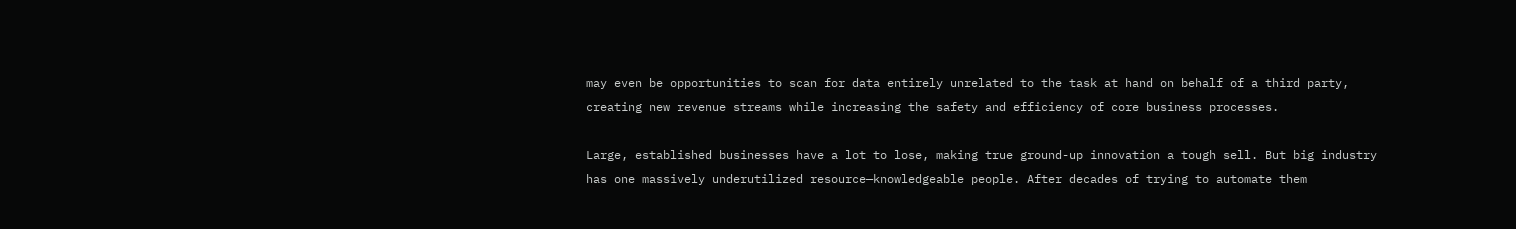may even be opportunities to scan for data entirely unrelated to the task at hand on behalf of a third party, creating new revenue streams while increasing the safety and efficiency of core business processes.

Large, established businesses have a lot to lose, making true ground-up innovation a tough sell. But big industry has one massively underutilized resource—knowledgeable people. After decades of trying to automate them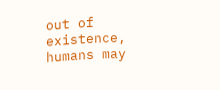out of existence, humans may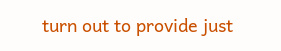turn out to provide just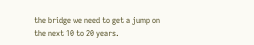the bridge we need to get a jump on the next 10 to 20 years.